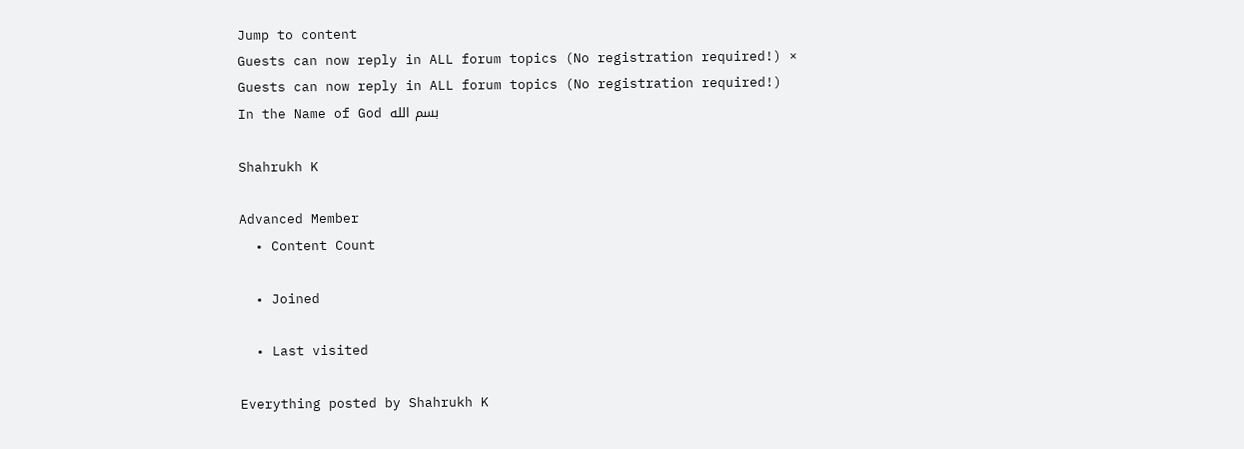Jump to content
Guests can now reply in ALL forum topics (No registration required!) ×
Guests can now reply in ALL forum topics (No registration required!)
In the Name of God بسم الله

Shahrukh K

Advanced Member
  • Content Count

  • Joined

  • Last visited

Everything posted by Shahrukh K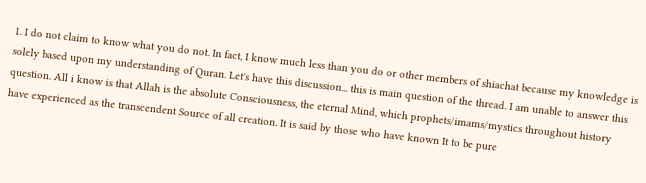1. I do not claim to know what you do not. In fact, I know much less than you do or other members of shiachat because my knowledge is solely based upon my understanding of Quran. Let's have this discussion... this is main question of the thread. I am unable to answer this question. All i know is that Allah is the absolute Consciousness, the eternal Mind, which prophets/imams/mystics throughout history have experienced as the transcendent Source of all creation. It is said by those who have known It to be pure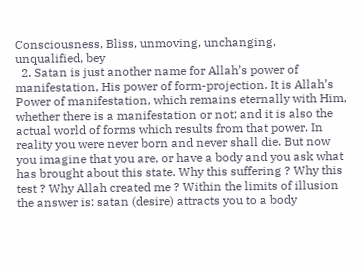Consciousness, Bliss, unmoving, unchanging, unqualified, bey
  2. Satan is just another name for Allah’s power of manifestation, His power of form-projection. It is Allah’s Power of manifestation, which remains eternally with Him, whether there is a manifestation or not; and it is also the actual world of forms which results from that power. In reality you were never born and never shall die. But now you imagine that you are, or have a body and you ask what has brought about this state. Why this suffering ? Why this test ? Why Allah created me ? Within the limits of illusion the answer is: satan (desire) attracts you to a body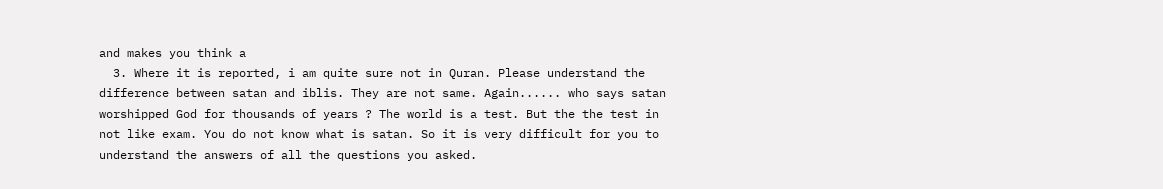and makes you think a
  3. Where it is reported, i am quite sure not in Quran. Please understand the difference between satan and iblis. They are not same. Again...... who says satan worshipped God for thousands of years ? The world is a test. But the the test in not like exam. You do not know what is satan. So it is very difficult for you to understand the answers of all the questions you asked.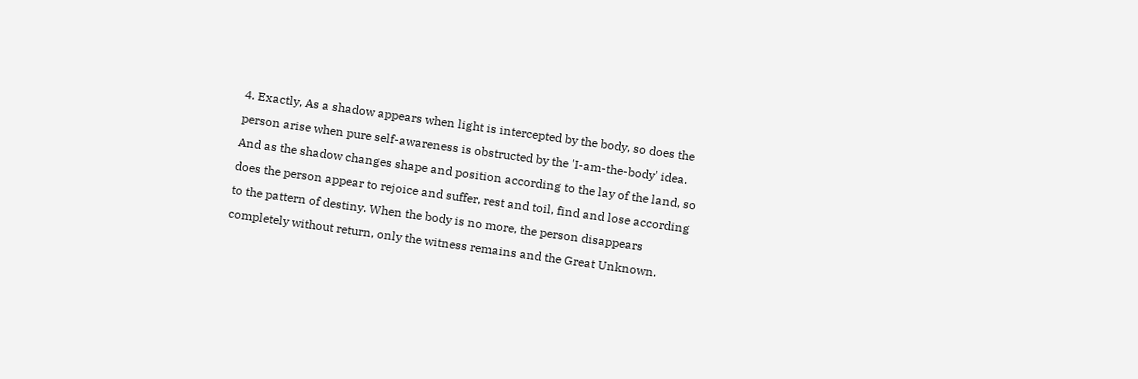4. Exactly, As a shadow appears when light is intercepted by the body, so does the person arise when pure self-awareness is obstructed by the 'I-am-the-body' idea. And as the shadow changes shape and position according to the lay of the land, so does the person appear to rejoice and suffer, rest and toil, find and lose according to the pattern of destiny. When the body is no more, the person disappears completely without return, only the witness remains and the Great Unknown.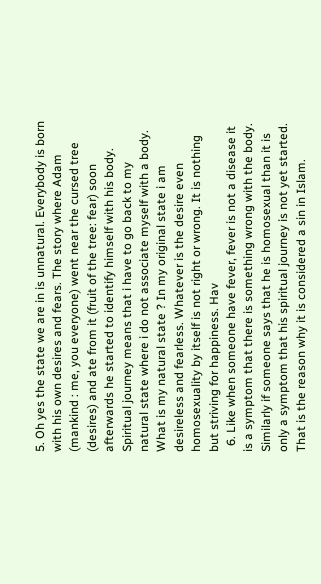5. Oh yes the state we are in is unnatural. Everybody is born with his own desires and fears. The story where Adam (mankind : me, you everyone) went near the cursed tree (desires) and ate from it (fruit of the tree: fear) soon afterwards he started to identify himself with his body. Spiritual journey means that i have to go back to my natural state where i do not associate myself with a body. What is my natural state ? In my original state i am desireless and fearless. Whatever is the desire even homosexuality by itself is not right or wrong. It is nothing but striving for happiness. Hav
  6. Like when someone have fever, fever is not a disease it is a symptom that there is something wrong with the body. Similarly if someone says that he is homosexual than it is only a symptom that his spiritual journey is not yet started. That is the reason why it is considered a sin in Islam.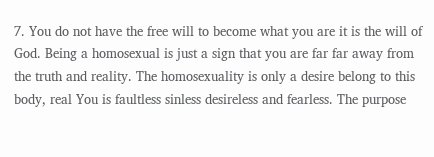7. You do not have the free will to become what you are it is the will of God. Being a homosexual is just a sign that you are far far away from the truth and reality. The homosexuality is only a desire belong to this body, real You is faultless sinless desireless and fearless. The purpose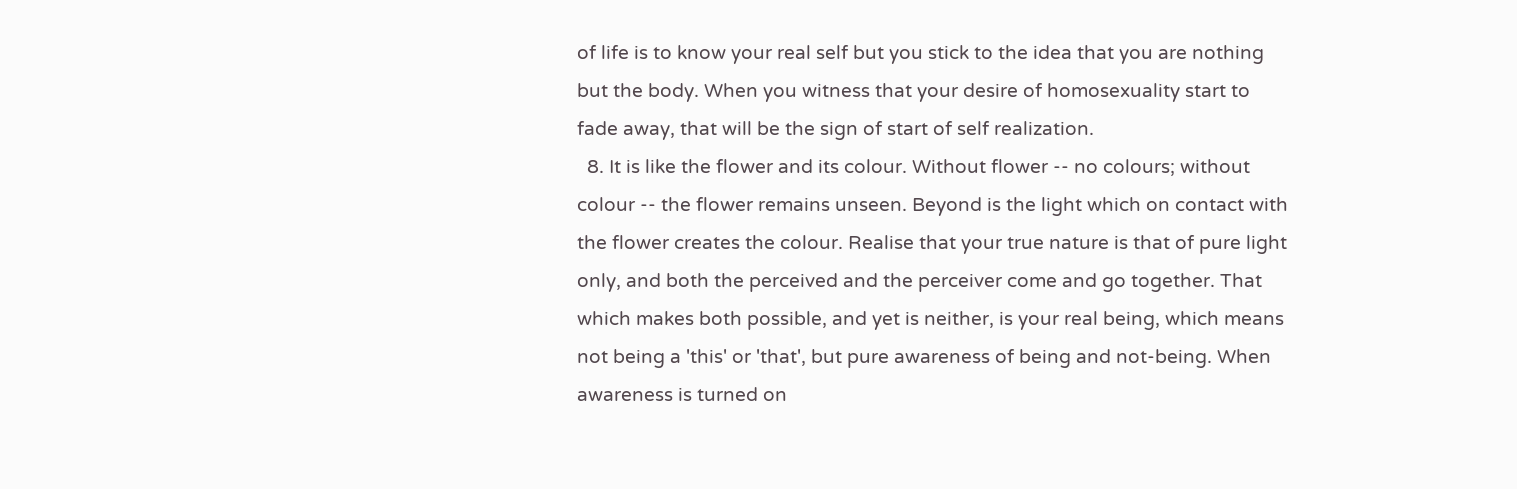of life is to know your real self but you stick to the idea that you are nothing but the body. When you witness that your desire of homosexuality start to fade away, that will be the sign of start of self realization.
  8. It is like the flower and its colour. Without flower -- no colours; without colour -- the flower remains unseen. Beyond is the light which on contact with the flower creates the colour. Realise that your true nature is that of pure light only, and both the perceived and the perceiver come and go together. That which makes both possible, and yet is neither, is your real being, which means not being a 'this' or 'that', but pure awareness of being and not-being. When awareness is turned on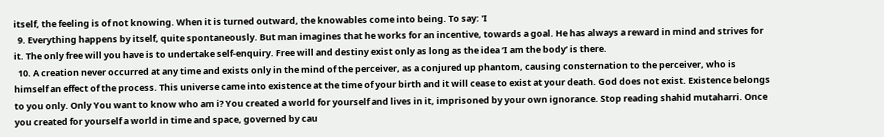itself, the feeling is of not knowing. When it is turned outward, the knowables come into being. To say: 'I
  9. Everything happens by itself, quite spontaneously. But man imagines that he works for an incentive, towards a goal. He has always a reward in mind and strives for it. The only free will you have is to undertake self-enquiry. Free will and destiny exist only as long as the idea ‘I am the body’ is there.
  10. A creation never occurred at any time and exists only in the mind of the perceiver, as a conjured up phantom, causing consternation to the perceiver, who is himself an effect of the process. This universe came into existence at the time of your birth and it will cease to exist at your death. God does not exist. Existence belongs to you only. Only You want to know who am i? You created a world for yourself and lives in it, imprisoned by your own ignorance. Stop reading shahid mutaharri. Once you created for yourself a world in time and space, governed by cau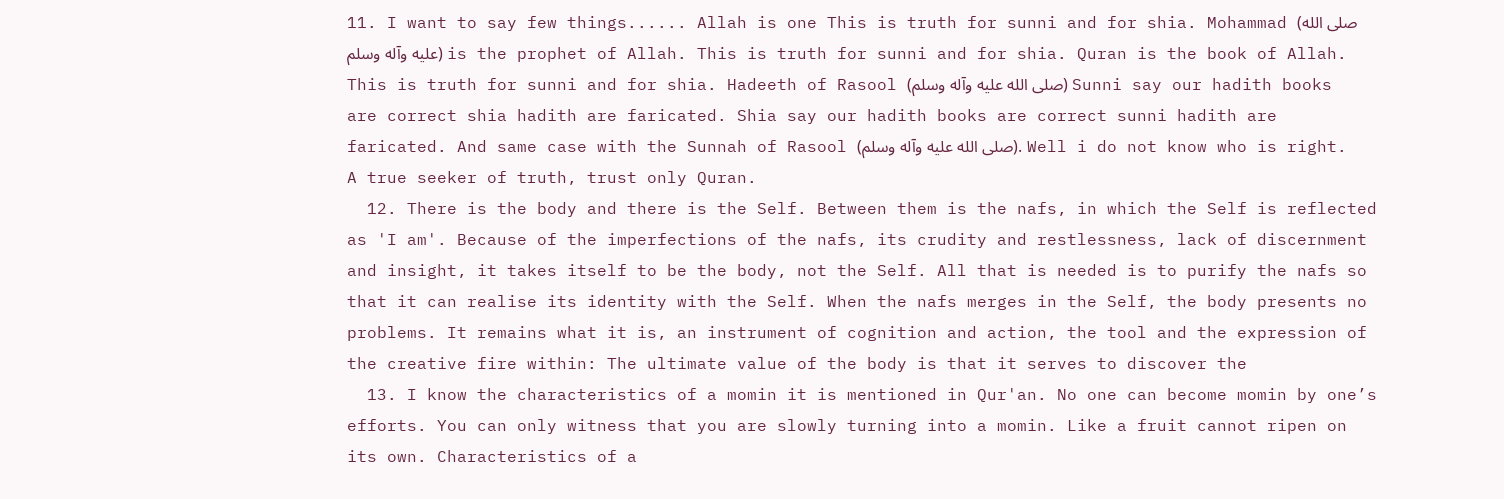11. I want to say few things...... Allah is one This is truth for sunni and for shia. Mohammad (صلى الله عليه وآله وسلم) is the prophet of Allah. This is truth for sunni and for shia. Quran is the book of Allah. This is truth for sunni and for shia. Hadeeth of Rasool (صلى الله عليه وآله وسلم) Sunni say our hadith books are correct shia hadith are faricated. Shia say our hadith books are correct sunni hadith are faricated. And same case with the Sunnah of Rasool (صلى الله عليه وآله وسلم). Well i do not know who is right. A true seeker of truth, trust only Quran.
  12. There is the body and there is the Self. Between them is the nafs, in which the Self is reflected as 'I am'. Because of the imperfections of the nafs, its crudity and restlessness, lack of discernment and insight, it takes itself to be the body, not the Self. All that is needed is to purify the nafs so that it can realise its identity with the Self. When the nafs merges in the Self, the body presents no problems. It remains what it is, an instrument of cognition and action, the tool and the expression of the creative fire within: The ultimate value of the body is that it serves to discover the
  13. I know the characteristics of a momin it is mentioned in Qur'an. No one can become momin by one’s efforts. You can only witness that you are slowly turning into a momin. Like a fruit cannot ripen on its own. Characteristics of a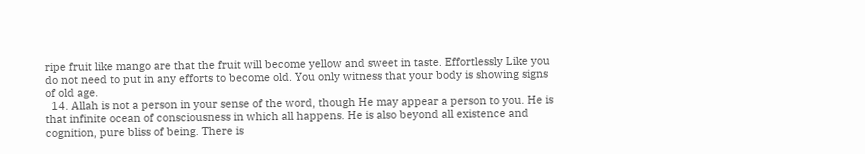ripe fruit like mango are that the fruit will become yellow and sweet in taste. Effortlessly Like you do not need to put in any efforts to become old. You only witness that your body is showing signs of old age.
  14. Allah is not a person in your sense of the word, though He may appear a person to you. He is that infinite ocean of consciousness in which all happens. He is also beyond all existence and cognition, pure bliss of being. There is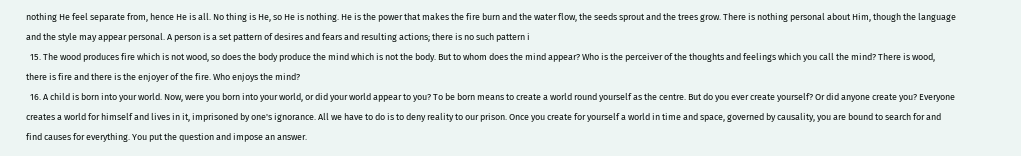nothing He feel separate from, hence He is all. No thing is He, so He is nothing. He is the power that makes the fire burn and the water flow, the seeds sprout and the trees grow. There is nothing personal about Him, though the language and the style may appear personal. A person is a set pattern of desires and fears and resulting actions; there is no such pattern i
  15. The wood produces fire which is not wood, so does the body produce the mind which is not the body. But to whom does the mind appear? Who is the perceiver of the thoughts and feelings which you call the mind? There is wood, there is fire and there is the enjoyer of the fire. Who enjoys the mind?
  16. A child is born into your world. Now, were you born into your world, or did your world appear to you? To be born means to create a world round yourself as the centre. But do you ever create yourself? Or did anyone create you? Everyone creates a world for himself and lives in it, imprisoned by one's ignorance. All we have to do is to deny reality to our prison. Once you create for yourself a world in time and space, governed by causality, you are bound to search for and find causes for everything. You put the question and impose an answer.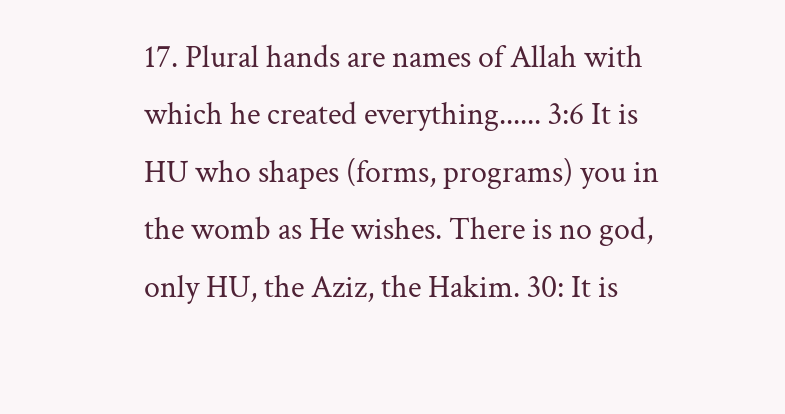17. Plural hands are names of Allah with which he created everything...... 3:6 It is HU who shapes (forms, programs) you in the womb as He wishes. There is no god, only HU, the Aziz, the Hakim. 30: It is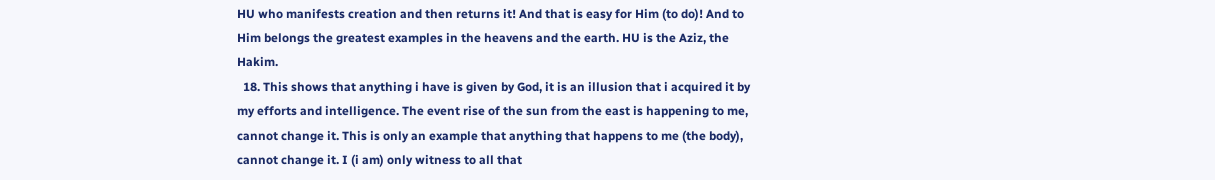HU who manifests creation and then returns it! And that is easy for Him (to do)! And to Him belongs the greatest examples in the heavens and the earth. HU is the Aziz, the Hakim.
  18. This shows that anything i have is given by God, it is an illusion that i acquired it by my efforts and intelligence. The event rise of the sun from the east is happening to me, cannot change it. This is only an example that anything that happens to me (the body), cannot change it. I (i am) only witness to all that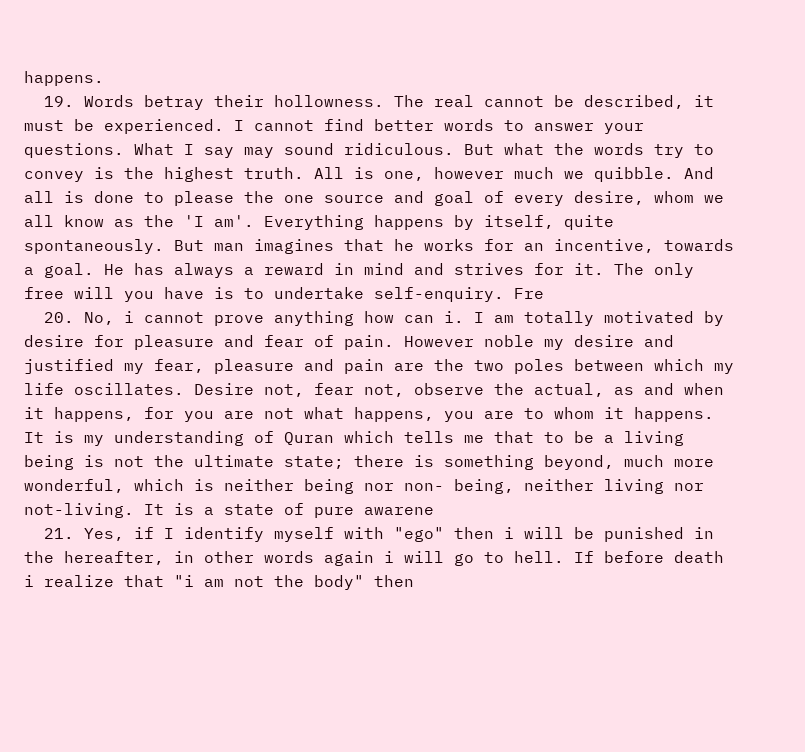happens.
  19. Words betray their hollowness. The real cannot be described, it must be experienced. I cannot find better words to answer your questions. What I say may sound ridiculous. But what the words try to convey is the highest truth. All is one, however much we quibble. And all is done to please the one source and goal of every desire, whom we all know as the 'I am'. Everything happens by itself, quite spontaneously. But man imagines that he works for an incentive, towards a goal. He has always a reward in mind and strives for it. The only free will you have is to undertake self-enquiry. Fre
  20. No, i cannot prove anything how can i. I am totally motivated by desire for pleasure and fear of pain. However noble my desire and justified my fear, pleasure and pain are the two poles between which my life oscillates. Desire not, fear not, observe the actual, as and when it happens, for you are not what happens, you are to whom it happens. It is my understanding of Quran which tells me that to be a living being is not the ultimate state; there is something beyond, much more wonderful, which is neither being nor non- being, neither living nor not-living. It is a state of pure awarene
  21. Yes, if I identify myself with "ego" then i will be punished in the hereafter, in other words again i will go to hell. If before death i realize that "i am not the body" then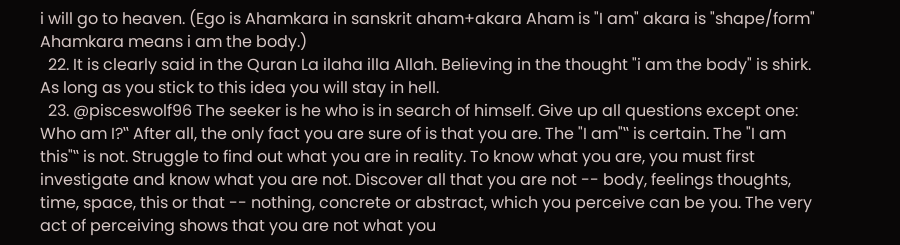i will go to heaven. (Ego is Ahamkara in sanskrit aham+akara Aham is "I am" akara is "shape/form" Ahamkara means i am the body.)
  22. It is clearly said in the Quran La ilaha illa Allah. Believing in the thought "i am the body" is shirk. As long as you stick to this idea you will stay in hell.
  23. @pisceswolf96 The seeker is he who is in search of himself. Give up all questions except one: Who am I?‟ After all, the only fact you are sure of is that you are. The "I am"‟ is certain. The "I am this"‟ is not. Struggle to find out what you are in reality. To know what you are, you must first investigate and know what you are not. Discover all that you are not -- body, feelings thoughts, time, space, this or that -- nothing, concrete or abstract, which you perceive can be you. The very act of perceiving shows that you are not what you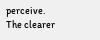perceive. The clearer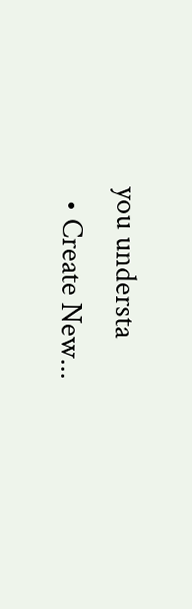you understa
  • Create New...